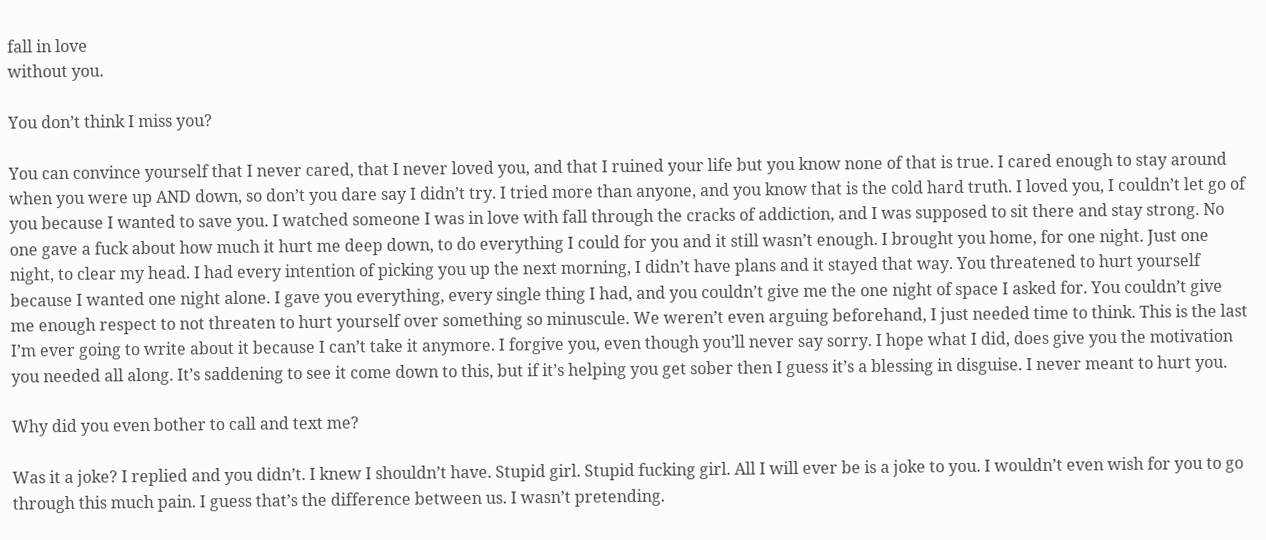fall in love
without you.

You don’t think I miss you?

You can convince yourself that I never cared, that I never loved you, and that I ruined your life but you know none of that is true. I cared enough to stay around when you were up AND down, so don’t you dare say I didn’t try. I tried more than anyone, and you know that is the cold hard truth. I loved you, I couldn’t let go of you because I wanted to save you. I watched someone I was in love with fall through the cracks of addiction, and I was supposed to sit there and stay strong. No one gave a fuck about how much it hurt me deep down, to do everything I could for you and it still wasn’t enough. I brought you home, for one night. Just one night, to clear my head. I had every intention of picking you up the next morning, I didn’t have plans and it stayed that way. You threatened to hurt yourself because I wanted one night alone. I gave you everything, every single thing I had, and you couldn’t give me the one night of space I asked for. You couldn’t give me enough respect to not threaten to hurt yourself over something so minuscule. We weren’t even arguing beforehand, I just needed time to think. This is the last I’m ever going to write about it because I can’t take it anymore. I forgive you, even though you’ll never say sorry. I hope what I did, does give you the motivation you needed all along. It’s saddening to see it come down to this, but if it’s helping you get sober then I guess it’s a blessing in disguise. I never meant to hurt you.

Why did you even bother to call and text me?

Was it a joke? I replied and you didn’t. I knew I shouldn’t have. Stupid girl. Stupid fucking girl. All I will ever be is a joke to you. I wouldn’t even wish for you to go through this much pain. I guess that’s the difference between us. I wasn’t pretending.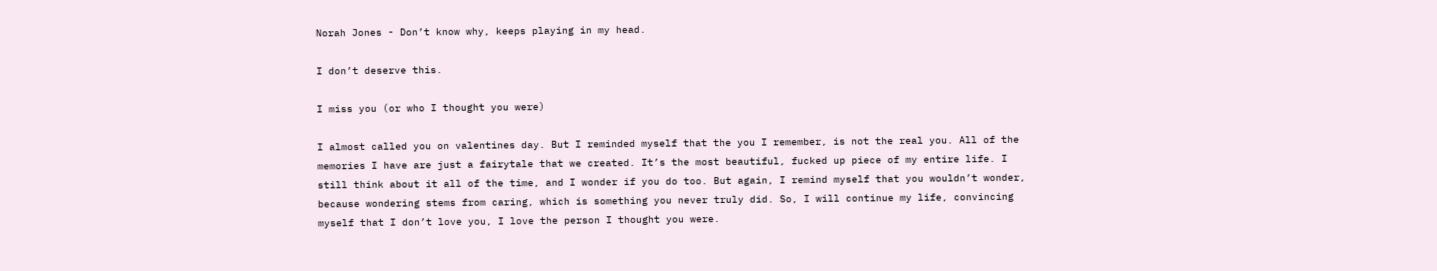Norah Jones - Don’t know why, keeps playing in my head.

I don’t deserve this.

I miss you (or who I thought you were)

I almost called you on valentines day. But I reminded myself that the you I remember, is not the real you. All of the memories I have are just a fairytale that we created. It’s the most beautiful, fucked up piece of my entire life. I still think about it all of the time, and I wonder if you do too. But again, I remind myself that you wouldn’t wonder, because wondering stems from caring, which is something you never truly did. So, I will continue my life, convincing myself that I don’t love you, I love the person I thought you were.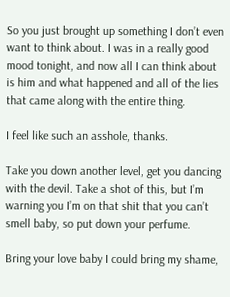So you just brought up something I don’t even want to think about. I was in a really good mood tonight, and now all I can think about is him and what happened and all of the lies that came along with the entire thing.

I feel like such an asshole, thanks.

Take you down another level, get you dancing with the devil. Take a shot of this, but I’m warning you I’m on that shit that you can’t smell baby, so put down your perfume.

Bring your love baby I could bring my shame,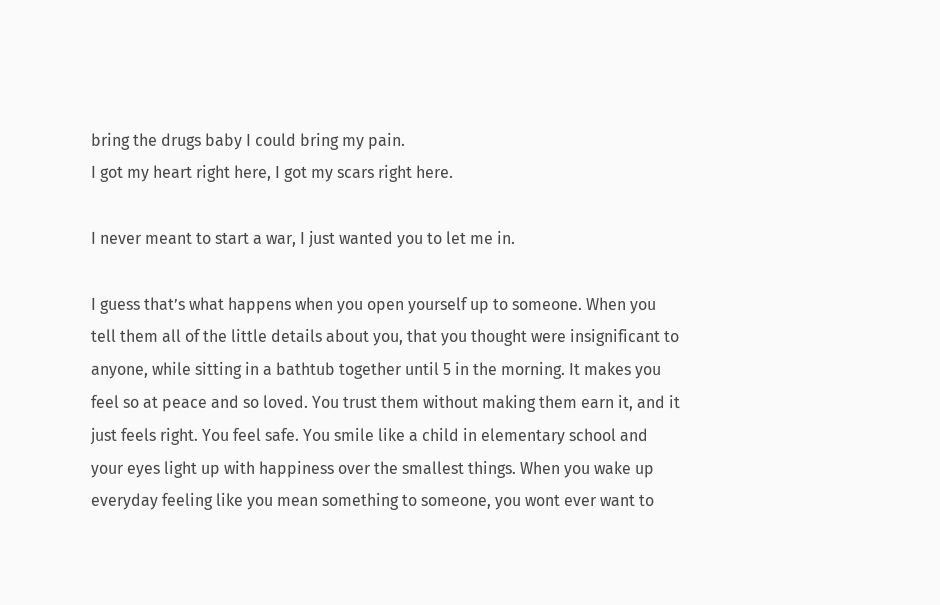bring the drugs baby I could bring my pain.
I got my heart right here, I got my scars right here.

I never meant to start a war, I just wanted you to let me in.

I guess that’s what happens when you open yourself up to someone. When you tell them all of the little details about you, that you thought were insignificant to anyone, while sitting in a bathtub together until 5 in the morning. It makes you feel so at peace and so loved. You trust them without making them earn it, and it just feels right. You feel safe. You smile like a child in elementary school and your eyes light up with happiness over the smallest things. When you wake up everyday feeling like you mean something to someone, you wont ever want to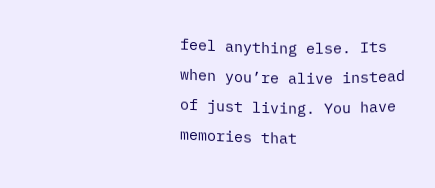feel anything else. Its when you’re alive instead of just living. You have memories that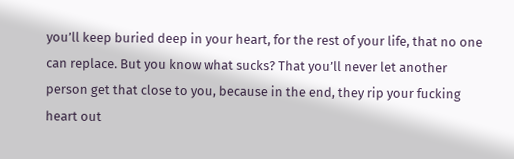you’ll keep buried deep in your heart, for the rest of your life, that no one can replace. But you know what sucks? That you’ll never let another person get that close to you, because in the end, they rip your fucking heart out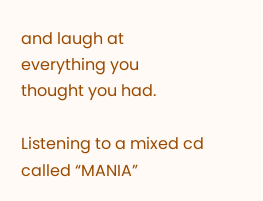and laugh at everything you thought you had.

Listening to a mixed cd called “MANIA”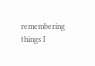remembering things I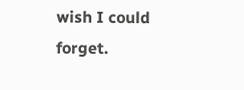wish I could forget.